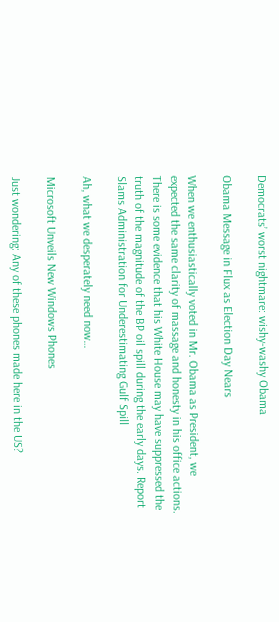Democrats’ worst nightmare: wishy-washy Obama

Obama Message in Flux as Election Day Nears

When we enthusiastically voted in Mr. Obama as President, we expected the same clarity of massage and honesty in his office actions. There is some evidence that his White House may have suppressed the truth of the magnitude of the BP oil spill during the early days. Report Slams Administration for Underestimating Gulf Spill

Ah, what we desperately need now…

Microsoft Unveils New Windows Phones

Just wondering: Any of these phones made here in the US?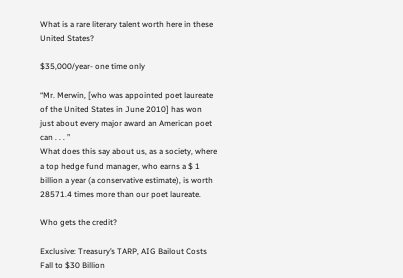What is a rare literary talent worth here in these United States?

$35,000/year- one time only

“Mr. Merwin, [who was appointed poet laureate of the United States in June 2010] has won just about every major award an American poet can . . . ”
What does this say about us, as a society, where a top hedge fund manager, who earns a $ 1 billion a year (a conservative estimate), is worth 28571.4 times more than our poet laureate.

Who gets the credit?

Exclusive: Treasury’s TARP, AIG Bailout Costs Fall to $30 Billion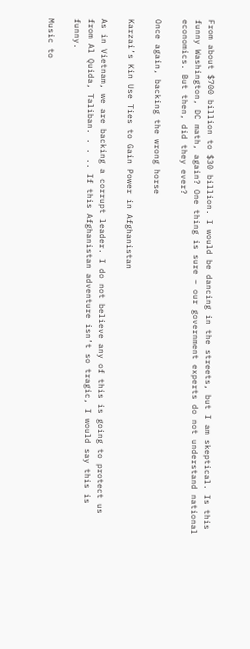From about $700 billion to $30 billion. I would be dancing in the streets, but I am skeptical. Is this funny Washington, DC math, again? One thing is sure – our government experts do not understand national economics. But then, did they ever?

Once again, backing the wrong horse

Karzai’s Kin Use Ties to Gain Power in Afghanistan

As in Vietnam, we are backing a corrupt leader. I do not believe any of this is going to protect us from Al Quida, Taliban. . . .. If this Afghanistan adventure isn’t so tragic, I would say this is funny.

Music to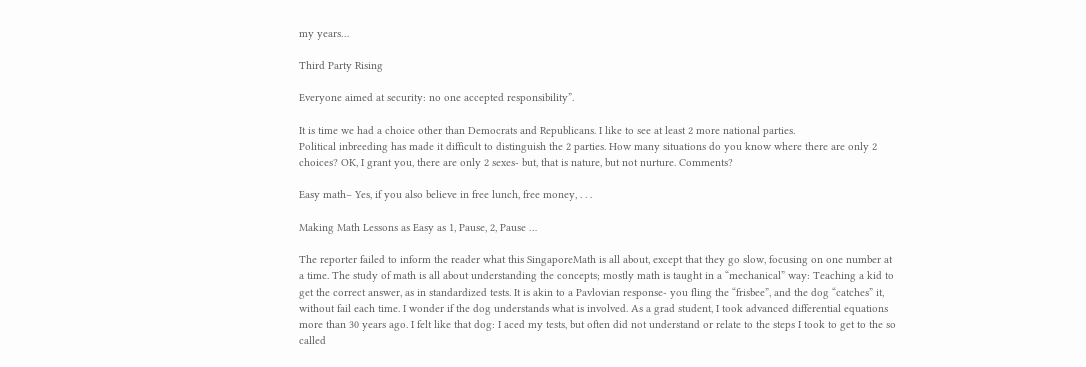my years…

Third Party Rising

Everyone aimed at security: no one accepted responsibility”.

It is time we had a choice other than Democrats and Republicans. I like to see at least 2 more national parties.
Political inbreeding has made it difficult to distinguish the 2 parties. How many situations do you know where there are only 2 choices? OK, I grant you, there are only 2 sexes- but, that is nature, but not nurture. Comments?

Easy math– Yes, if you also believe in free lunch, free money, . . .

Making Math Lessons as Easy as 1, Pause, 2, Pause …

The reporter failed to inform the reader what this SingaporeMath is all about, except that they go slow, focusing on one number at a time. The study of math is all about understanding the concepts; mostly math is taught in a “mechanical” way: Teaching a kid to get the correct answer, as in standardized tests. It is akin to a Pavlovian response- you fling the “frisbee”, and the dog “catches” it, without fail each time. I wonder if the dog understands what is involved. As a grad student, I took advanced differential equations more than 30 years ago. I felt like that dog: I aced my tests, but often did not understand or relate to the steps I took to get to the so called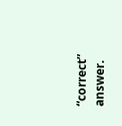“correct” answer.